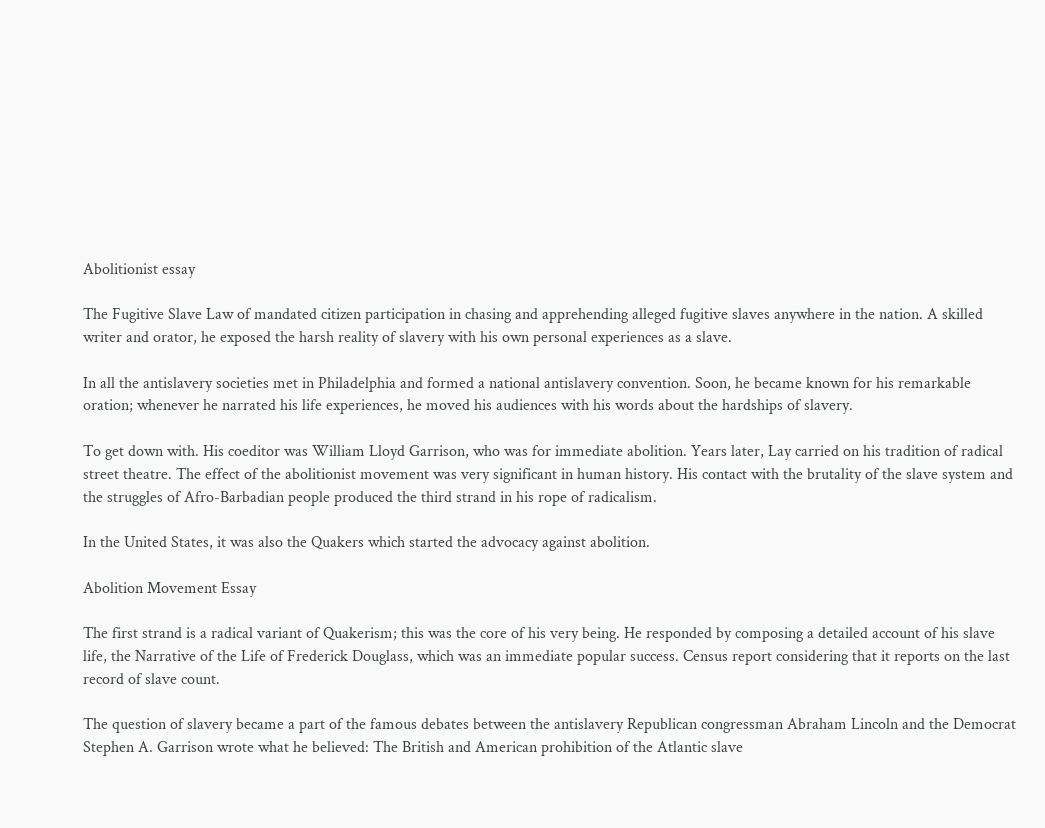Abolitionist essay

The Fugitive Slave Law of mandated citizen participation in chasing and apprehending alleged fugitive slaves anywhere in the nation. A skilled writer and orator, he exposed the harsh reality of slavery with his own personal experiences as a slave.

In all the antislavery societies met in Philadelphia and formed a national antislavery convention. Soon, he became known for his remarkable oration; whenever he narrated his life experiences, he moved his audiences with his words about the hardships of slavery.

To get down with. His coeditor was William Lloyd Garrison, who was for immediate abolition. Years later, Lay carried on his tradition of radical street theatre. The effect of the abolitionist movement was very significant in human history. His contact with the brutality of the slave system and the struggles of Afro-Barbadian people produced the third strand in his rope of radicalism.

In the United States, it was also the Quakers which started the advocacy against abolition.

Abolition Movement Essay

The first strand is a radical variant of Quakerism; this was the core of his very being. He responded by composing a detailed account of his slave life, the Narrative of the Life of Frederick Douglass, which was an immediate popular success. Census report considering that it reports on the last record of slave count.

The question of slavery became a part of the famous debates between the antislavery Republican congressman Abraham Lincoln and the Democrat Stephen A. Garrison wrote what he believed: The British and American prohibition of the Atlantic slave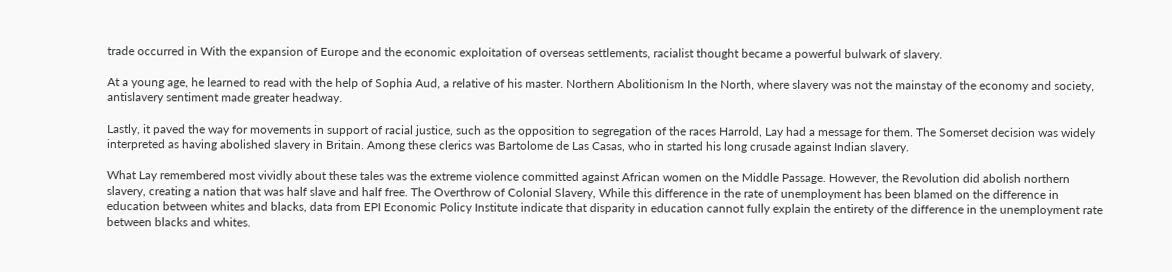trade occurred in With the expansion of Europe and the economic exploitation of overseas settlements, racialist thought became a powerful bulwark of slavery.

At a young age, he learned to read with the help of Sophia Aud, a relative of his master. Northern Abolitionism In the North, where slavery was not the mainstay of the economy and society, antislavery sentiment made greater headway.

Lastly, it paved the way for movements in support of racial justice, such as the opposition to segregation of the races Harrold, Lay had a message for them. The Somerset decision was widely interpreted as having abolished slavery in Britain. Among these clerics was Bartolome de Las Casas, who in started his long crusade against Indian slavery.

What Lay remembered most vividly about these tales was the extreme violence committed against African women on the Middle Passage. However, the Revolution did abolish northern slavery, creating a nation that was half slave and half free. The Overthrow of Colonial Slavery, While this difference in the rate of unemployment has been blamed on the difference in education between whites and blacks, data from EPI Economic Policy Institute indicate that disparity in education cannot fully explain the entirety of the difference in the unemployment rate between blacks and whites.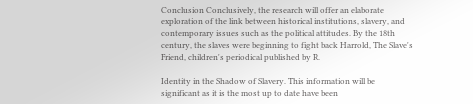Conclusion Conclusively, the research will offer an elaborate exploration of the link between historical institutions, slavery, and contemporary issues such as the political attitudes. By the 18th century, the slaves were beginning to fight back Harrold, The Slave's Friend, children's periodical published by R.

Identity in the Shadow of Slavery. This information will be significant as it is the most up to date have been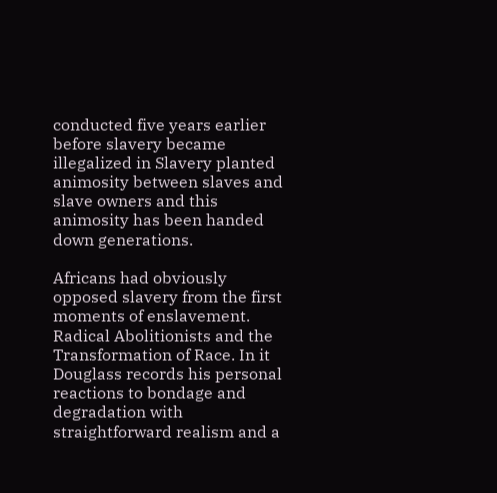conducted five years earlier before slavery became illegalized in Slavery planted animosity between slaves and slave owners and this animosity has been handed down generations.

Africans had obviously opposed slavery from the first moments of enslavement. Radical Abolitionists and the Transformation of Race. In it Douglass records his personal reactions to bondage and degradation with straightforward realism and a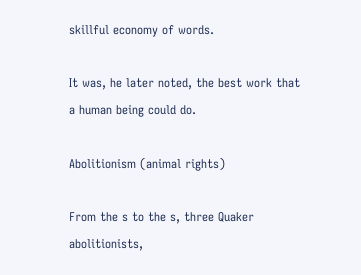skillful economy of words.

It was, he later noted, the best work that a human being could do.

Abolitionism (animal rights)

From the s to the s, three Quaker abolitionists,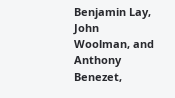Benjamin Lay, John Woolman, and Anthony Benezet,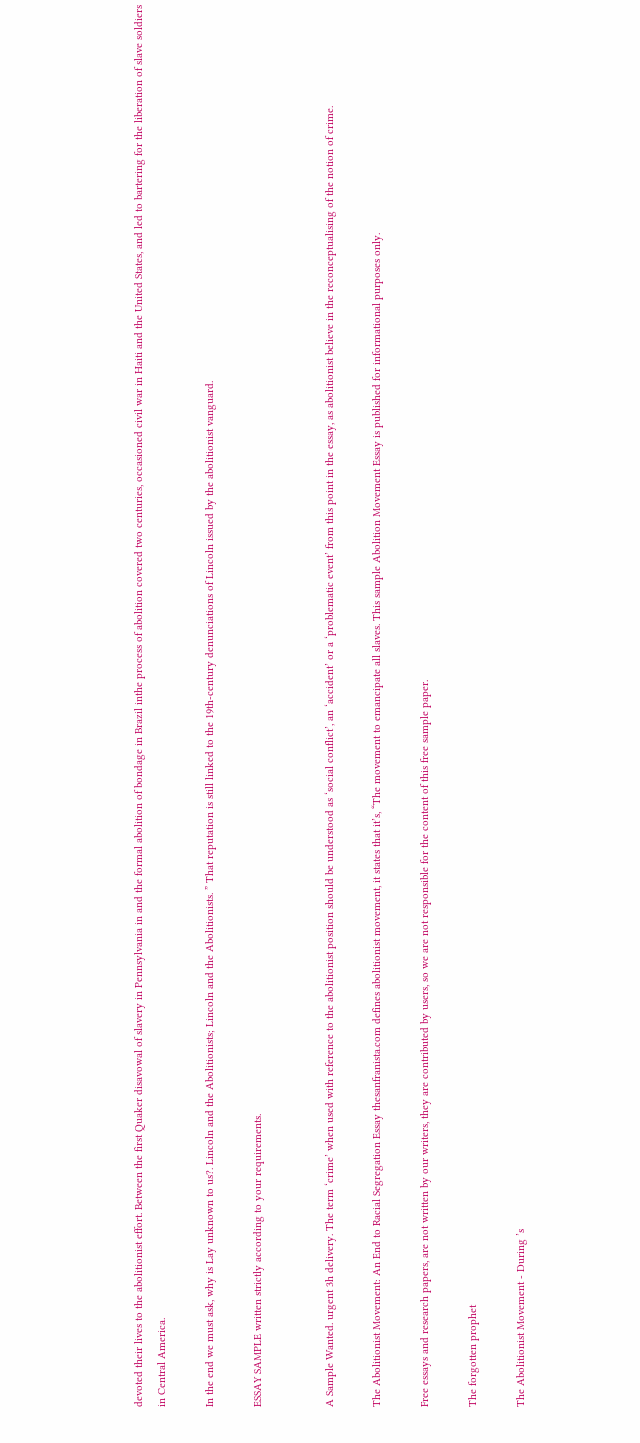devoted their lives to the abolitionist effort. Between the first Quaker disavowal of slavery in Pennsylvania in and the formal abolition of bondage in Brazil inthe process of abolition covered two centuries, occasioned civil war in Haiti and the United States, and led to bartering for the liberation of slave soldiers in Central America.

In the end we must ask, why is Lay unknown to us?. Lincoln and the Abolitionists; Lincoln and the Abolitionists. ” That reputation is still linked to the 19th-century denunciations of Lincoln issued by the abolitionist vanguard.

ESSAY SAMPLE written strictly according to your requirements.


A Sample Wanted. urgent 3h delivery. The term ‘crime’ when used with reference to the abolitionist position should be understood as ‘social conflict’, an ‘accident’ or a ‘problematic event’ from this point in the essay, as abolitionist believe in the reconceptualising of the notion of crime.

The Abolitionist Movement: An End to Racial Segregation Essay thesanfranista.com defines abolitionist movement, it states that it’s, “The movement to emancipate all slaves. This sample Abolition Movement Essay is published for informational purposes only.

Free essays and research papers, are not written by our writers, they are contributed by users, so we are not responsible for the content of this free sample paper.

The forgotten prophet

The Abolitionist Movement - During ’s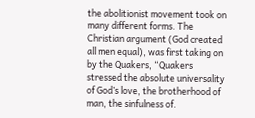the abolitionist movement took on many different forms. The Christian argument (God created all men equal), was first taking on by the Quakers, “Quakers stressed the absolute universality of God’s love, the brotherhood of man, the sinfulness of.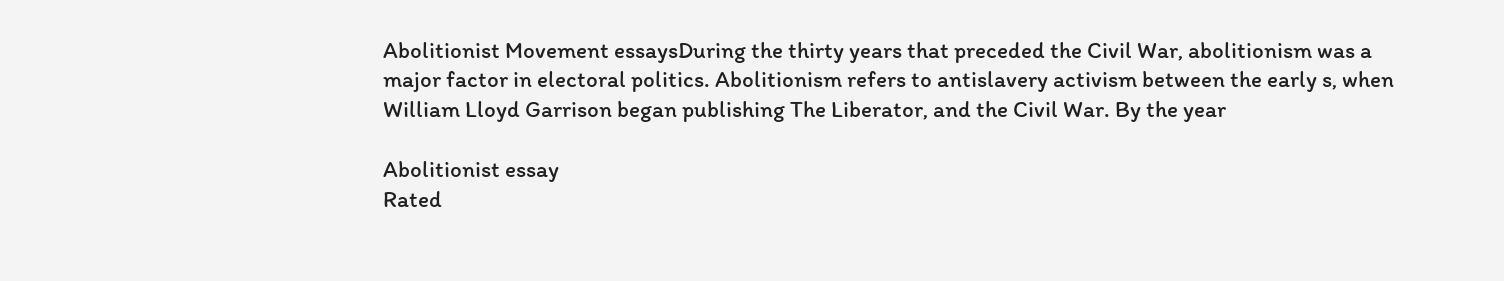Abolitionist Movement essaysDuring the thirty years that preceded the Civil War, abolitionism was a major factor in electoral politics. Abolitionism refers to antislavery activism between the early s, when William Lloyd Garrison began publishing The Liberator, and the Civil War. By the year

Abolitionist essay
Rated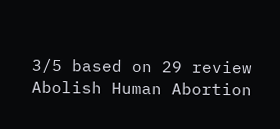3/5 based on 29 review
Abolish Human Abortion